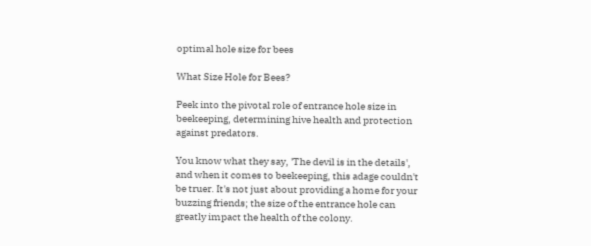optimal hole size for bees

What Size Hole for Bees?

Peek into the pivotal role of entrance hole size in beekeeping, determining hive health and protection against predators.

You know what they say, 'The devil is in the details', and when it comes to beekeeping, this adage couldn't be truer. It's not just about providing a home for your buzzing friends; the size of the entrance hole can greatly impact the health of the colony.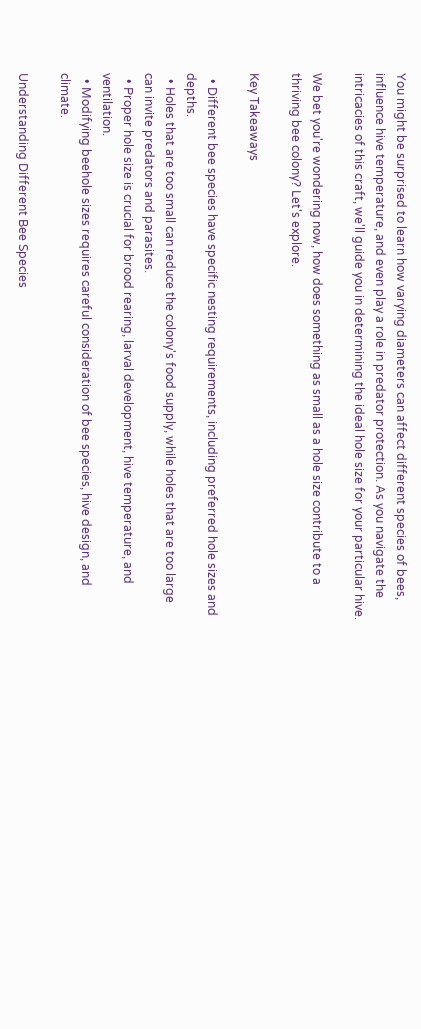You might be surprised to learn how varying diameters can affect different species of bees, influence hive temperature, and even play a role in predator protection. As you navigate the intricacies of this craft, we'll guide you in determining the ideal hole size for your particular hive.

We bet you're wondering now, how does something as small as a hole size contribute to a thriving bee colony? Let's explore.

Key Takeaways

  • Different bee species have specific nesting requirements, including preferred hole sizes and depths.
  • Holes that are too small can reduce the colony's food supply, while holes that are too large can invite predators and parasites.
  • Proper hole size is crucial for brood rearing, larval development, hive temperature, and ventilation.
  • Modifying beehole sizes requires careful consideration of bee species, hive design, and climate.

Understanding Different Bee Species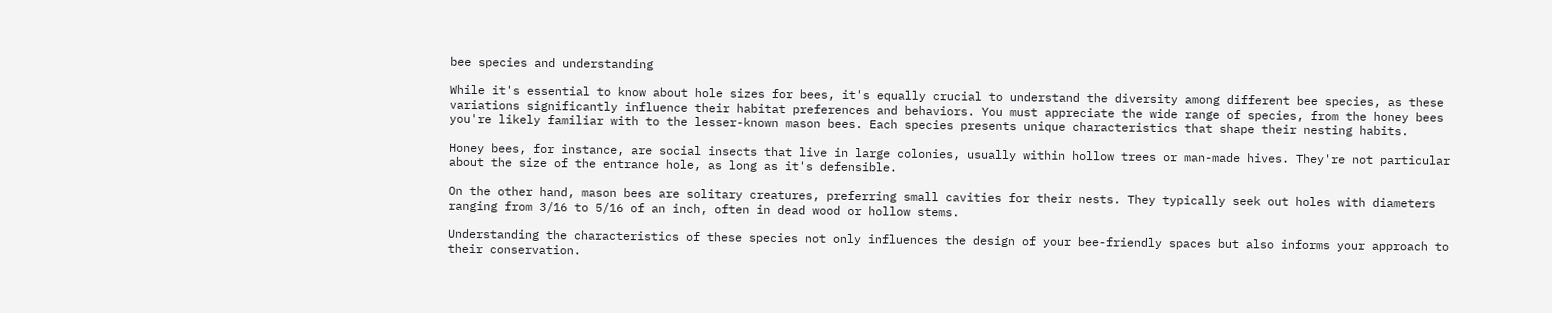bee species and understanding

While it's essential to know about hole sizes for bees, it's equally crucial to understand the diversity among different bee species, as these variations significantly influence their habitat preferences and behaviors. You must appreciate the wide range of species, from the honey bees you're likely familiar with to the lesser-known mason bees. Each species presents unique characteristics that shape their nesting habits.

Honey bees, for instance, are social insects that live in large colonies, usually within hollow trees or man-made hives. They're not particular about the size of the entrance hole, as long as it's defensible.

On the other hand, mason bees are solitary creatures, preferring small cavities for their nests. They typically seek out holes with diameters ranging from 3/16 to 5/16 of an inch, often in dead wood or hollow stems.

Understanding the characteristics of these species not only influences the design of your bee-friendly spaces but also informs your approach to their conservation.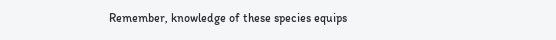Remember, knowledge of these species equips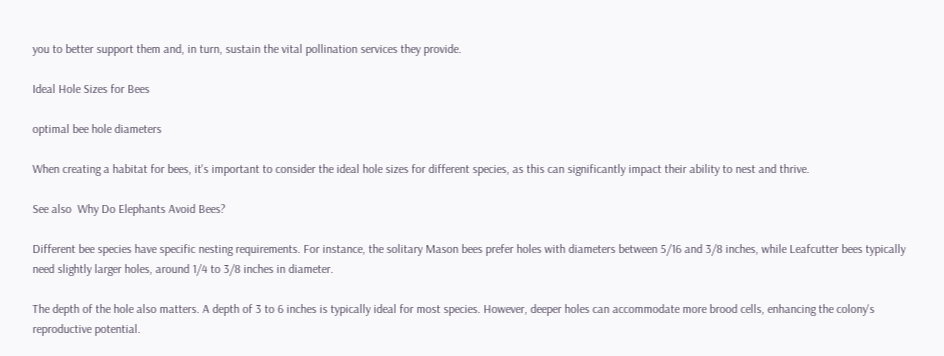you to better support them and, in turn, sustain the vital pollination services they provide.

Ideal Hole Sizes for Bees

optimal bee hole diameters

When creating a habitat for bees, it's important to consider the ideal hole sizes for different species, as this can significantly impact their ability to nest and thrive.

See also  Why Do Elephants Avoid Bees?

Different bee species have specific nesting requirements. For instance, the solitary Mason bees prefer holes with diameters between 5/16 and 3/8 inches, while Leafcutter bees typically need slightly larger holes, around 1/4 to 3/8 inches in diameter.

The depth of the hole also matters. A depth of 3 to 6 inches is typically ideal for most species. However, deeper holes can accommodate more brood cells, enhancing the colony's reproductive potential.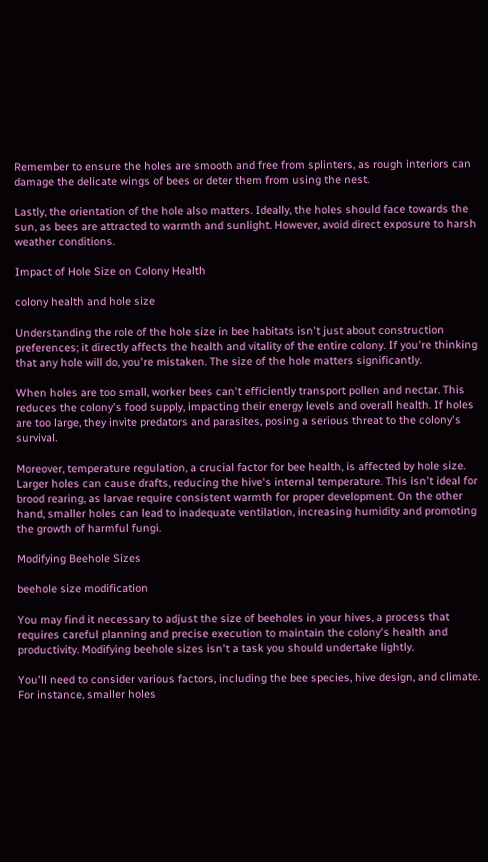Remember to ensure the holes are smooth and free from splinters, as rough interiors can damage the delicate wings of bees or deter them from using the nest.

Lastly, the orientation of the hole also matters. Ideally, the holes should face towards the sun, as bees are attracted to warmth and sunlight. However, avoid direct exposure to harsh weather conditions.

Impact of Hole Size on Colony Health

colony health and hole size

Understanding the role of the hole size in bee habitats isn't just about construction preferences; it directly affects the health and vitality of the entire colony. If you're thinking that any hole will do, you're mistaken. The size of the hole matters significantly.

When holes are too small, worker bees can't efficiently transport pollen and nectar. This reduces the colony's food supply, impacting their energy levels and overall health. If holes are too large, they invite predators and parasites, posing a serious threat to the colony's survival.

Moreover, temperature regulation, a crucial factor for bee health, is affected by hole size. Larger holes can cause drafts, reducing the hive's internal temperature. This isn't ideal for brood rearing, as larvae require consistent warmth for proper development. On the other hand, smaller holes can lead to inadequate ventilation, increasing humidity and promoting the growth of harmful fungi.

Modifying Beehole Sizes

beehole size modification

You may find it necessary to adjust the size of beeholes in your hives, a process that requires careful planning and precise execution to maintain the colony's health and productivity. Modifying beehole sizes isn't a task you should undertake lightly.

You'll need to consider various factors, including the bee species, hive design, and climate. For instance, smaller holes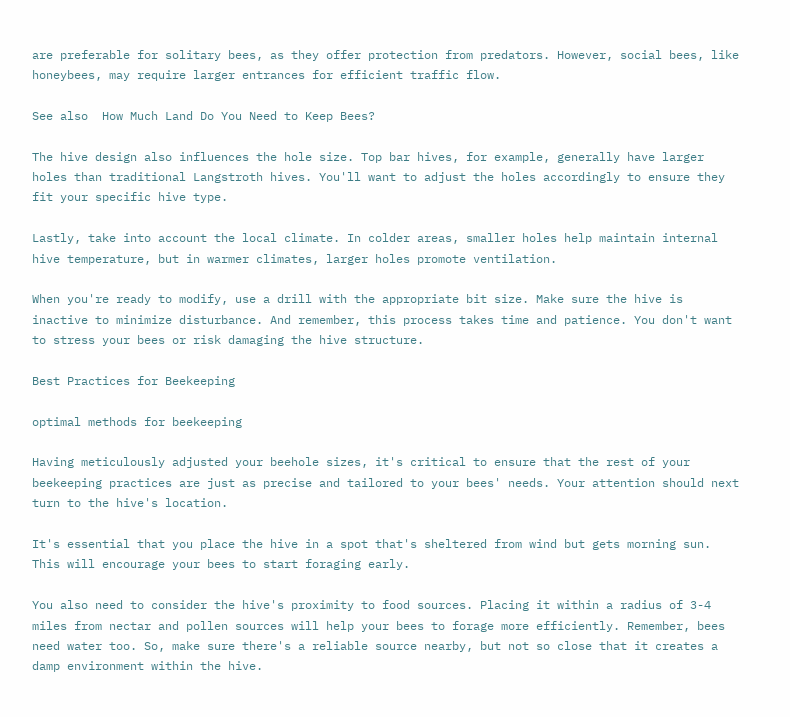are preferable for solitary bees, as they offer protection from predators. However, social bees, like honeybees, may require larger entrances for efficient traffic flow.

See also  How Much Land Do You Need to Keep Bees?

The hive design also influences the hole size. Top bar hives, for example, generally have larger holes than traditional Langstroth hives. You'll want to adjust the holes accordingly to ensure they fit your specific hive type.

Lastly, take into account the local climate. In colder areas, smaller holes help maintain internal hive temperature, but in warmer climates, larger holes promote ventilation.

When you're ready to modify, use a drill with the appropriate bit size. Make sure the hive is inactive to minimize disturbance. And remember, this process takes time and patience. You don't want to stress your bees or risk damaging the hive structure.

Best Practices for Beekeeping

optimal methods for beekeeping

Having meticulously adjusted your beehole sizes, it's critical to ensure that the rest of your beekeeping practices are just as precise and tailored to your bees' needs. Your attention should next turn to the hive's location.

It's essential that you place the hive in a spot that's sheltered from wind but gets morning sun. This will encourage your bees to start foraging early.

You also need to consider the hive's proximity to food sources. Placing it within a radius of 3-4 miles from nectar and pollen sources will help your bees to forage more efficiently. Remember, bees need water too. So, make sure there's a reliable source nearby, but not so close that it creates a damp environment within the hive.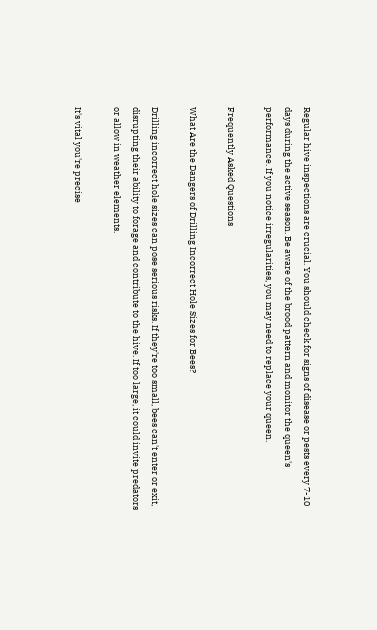Regular hive inspections are crucial. You should check for signs of disease or pests every 7-10 days during the active season. Be aware of the brood pattern and monitor the queen's performance. If you notice irregularities, you may need to replace your queen.

Frequently Asked Questions

What Are the Dangers of Drilling Incorrect Hole Sizes for Bees?

Drilling incorrect hole sizes can pose serious risks. If they're too small, bees can't enter or exit, disrupting their ability to forage and contribute to the hive. If too large, it could invite predators or allow in weather elements.

It's vital you're precise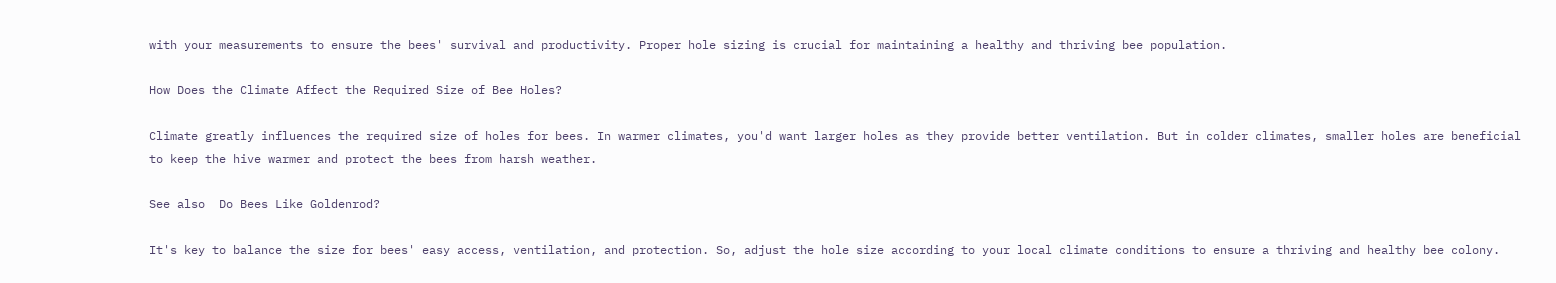with your measurements to ensure the bees' survival and productivity. Proper hole sizing is crucial for maintaining a healthy and thriving bee population.

How Does the Climate Affect the Required Size of Bee Holes?

Climate greatly influences the required size of holes for bees. In warmer climates, you'd want larger holes as they provide better ventilation. But in colder climates, smaller holes are beneficial to keep the hive warmer and protect the bees from harsh weather.

See also  Do Bees Like Goldenrod?

It's key to balance the size for bees' easy access, ventilation, and protection. So, adjust the hole size according to your local climate conditions to ensure a thriving and healthy bee colony.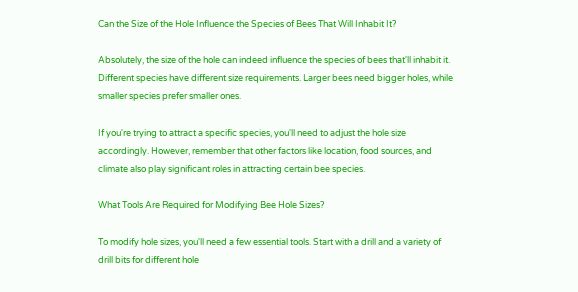Can the Size of the Hole Influence the Species of Bees That Will Inhabit It?

Absolutely, the size of the hole can indeed influence the species of bees that'll inhabit it. Different species have different size requirements. Larger bees need bigger holes, while smaller species prefer smaller ones.

If you're trying to attract a specific species, you'll need to adjust the hole size accordingly. However, remember that other factors like location, food sources, and climate also play significant roles in attracting certain bee species.

What Tools Are Required for Modifying Bee Hole Sizes?

To modify hole sizes, you'll need a few essential tools. Start with a drill and a variety of drill bits for different hole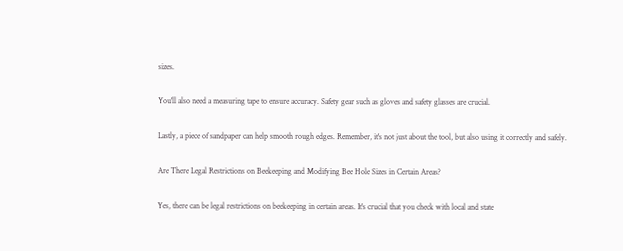sizes.

You'll also need a measuring tape to ensure accuracy. Safety gear such as gloves and safety glasses are crucial.

Lastly, a piece of sandpaper can help smooth rough edges. Remember, it's not just about the tool, but also using it correctly and safely.

Are There Legal Restrictions on Beekeeping and Modifying Bee Hole Sizes in Certain Areas?

Yes, there can be legal restrictions on beekeeping in certain areas. It's crucial that you check with local and state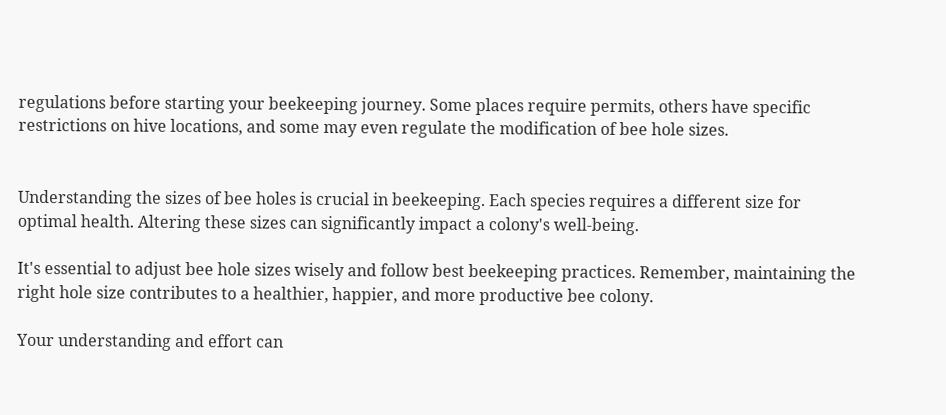regulations before starting your beekeeping journey. Some places require permits, others have specific restrictions on hive locations, and some may even regulate the modification of bee hole sizes.


Understanding the sizes of bee holes is crucial in beekeeping. Each species requires a different size for optimal health. Altering these sizes can significantly impact a colony's well-being.

It's essential to adjust bee hole sizes wisely and follow best beekeeping practices. Remember, maintaining the right hole size contributes to a healthier, happier, and more productive bee colony.

Your understanding and effort can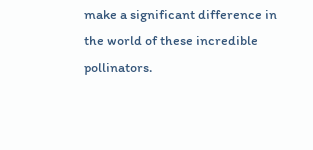make a significant difference in the world of these incredible pollinators.